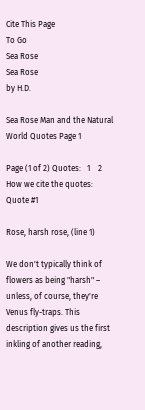Cite This Page
To Go
Sea Rose
Sea Rose
by H.D.

Sea Rose Man and the Natural World Quotes Page 1

Page (1 of 2) Quotes:   1    2
How we cite the quotes:
Quote #1

Rose, harsh rose, (line 1)

We don't typically think of flowers as being "harsh" – unless, of course, they're Venus fly-traps. This description gives us the first inkling of another reading,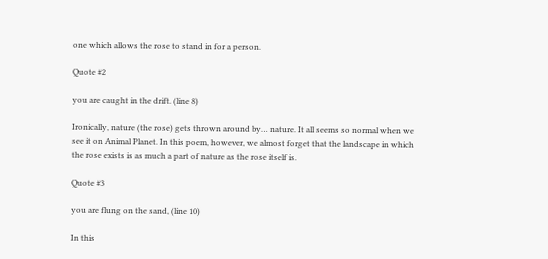one which allows the rose to stand in for a person.

Quote #2

you are caught in the drift. (line 8)

Ironically, nature (the rose) gets thrown around by… nature. It all seems so normal when we see it on Animal Planet. In this poem, however, we almost forget that the landscape in which the rose exists is as much a part of nature as the rose itself is.

Quote #3

you are flung on the sand, (line 10)

In this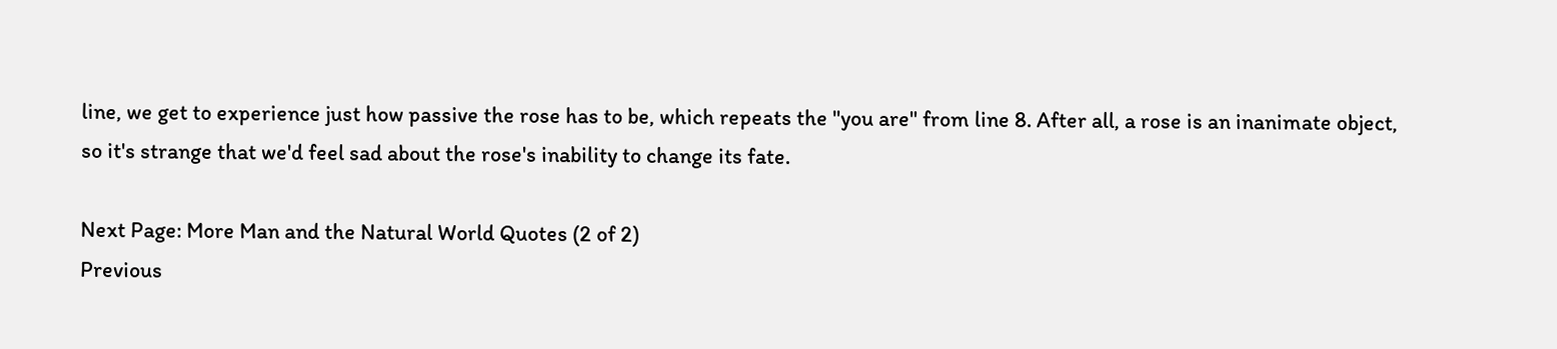line, we get to experience just how passive the rose has to be, which repeats the "you are" from line 8. After all, a rose is an inanimate object, so it's strange that we'd feel sad about the rose's inability to change its fate.

Next Page: More Man and the Natural World Quotes (2 of 2)
Previous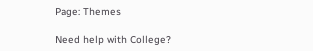Page: Themes

Need help with College?